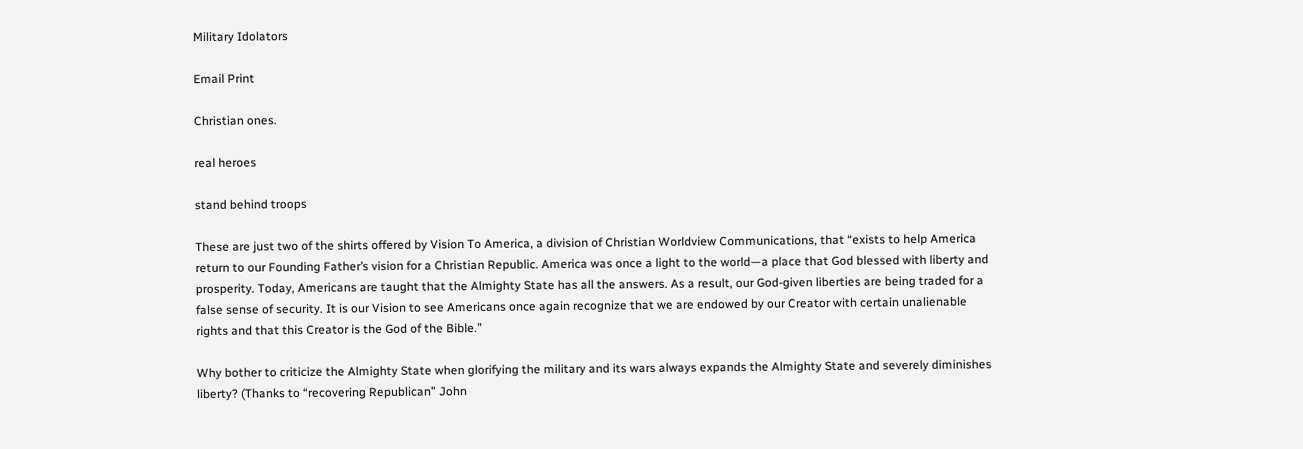Military Idolators

Email Print

Christian ones.

real heroes

stand behind troops

These are just two of the shirts offered by Vision To America, a division of Christian Worldview Communications, that “exists to help America return to our Founding Father’s vision for a Christian Republic. America was once a light to the world—a place that God blessed with liberty and prosperity. Today, Americans are taught that the Almighty State has all the answers. As a result, our God-given liberties are being traded for a false sense of security. It is our Vision to see Americans once again recognize that we are endowed by our Creator with certain unalienable rights and that this Creator is the God of the Bible.”

Why bother to criticize the Almighty State when glorifying the military and its wars always expands the Almighty State and severely diminishes liberty? (Thanks to “recovering Republican” John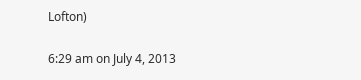Lofton)

6:29 am on July 4, 2013